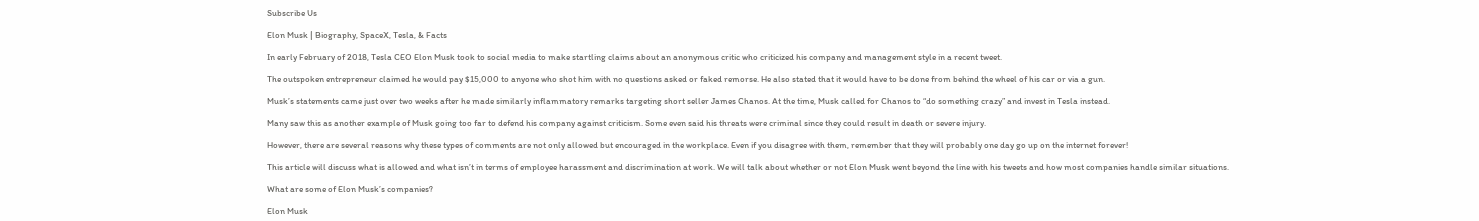Subscribe Us

Elon Musk | Biography, SpaceX, Tesla, & Facts

In early February of 2018, Tesla CEO Elon Musk took to social media to make startling claims about an anonymous critic who criticized his company and management style in a recent tweet.

The outspoken entrepreneur claimed he would pay $15,000 to anyone who shot him with no questions asked or faked remorse. He also stated that it would have to be done from behind the wheel of his car or via a gun.

Musk’s statements came just over two weeks after he made similarly inflammatory remarks targeting short seller James Chanos. At the time, Musk called for Chanos to “do something crazy” and invest in Tesla instead.

Many saw this as another example of Musk going too far to defend his company against criticism. Some even said his threats were criminal since they could result in death or severe injury.

However, there are several reasons why these types of comments are not only allowed but encouraged in the workplace. Even if you disagree with them, remember that they will probably one day go up on the internet forever!

This article will discuss what is allowed and what isn’t in terms of employee harassment and discrimination at work. We will talk about whether or not Elon Musk went beyond the line with his tweets and how most companies handle similar situations.

What are some of Elon Musk’s companies?

Elon Musk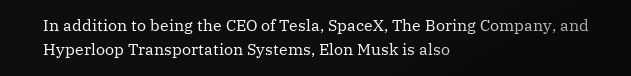In addition to being the CEO of Tesla, SpaceX, The Boring Company, and Hyperloop Transportation Systems, Elon Musk is also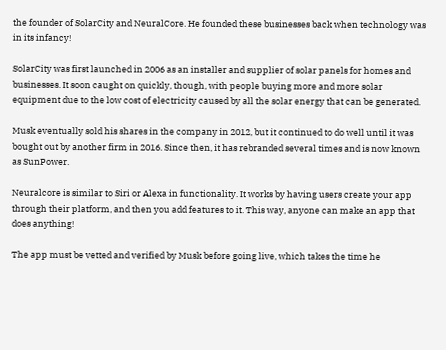the founder of SolarCity and NeuralCore. He founded these businesses back when technology was in its infancy!

SolarCity was first launched in 2006 as an installer and supplier of solar panels for homes and businesses. It soon caught on quickly, though, with people buying more and more solar equipment due to the low cost of electricity caused by all the solar energy that can be generated.

Musk eventually sold his shares in the company in 2012, but it continued to do well until it was bought out by another firm in 2016. Since then, it has rebranded several times and is now known as SunPower.

Neuralcore is similar to Siri or Alexa in functionality. It works by having users create your app through their platform, and then you add features to it. This way, anyone can make an app that does anything!

The app must be vetted and verified by Musk before going live, which takes the time he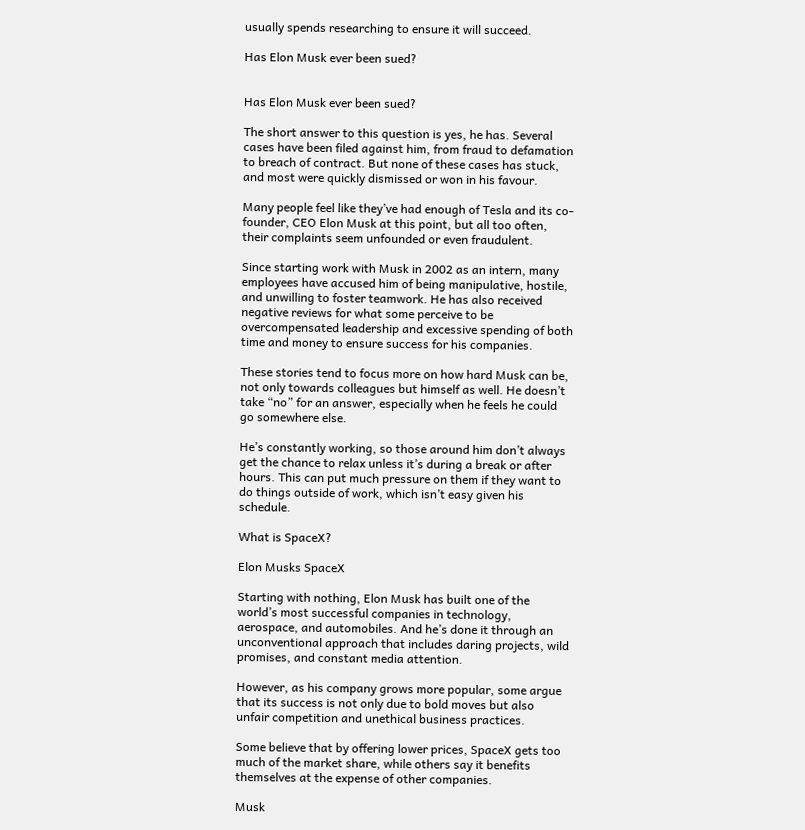usually spends researching to ensure it will succeed.

Has Elon Musk ever been sued?


Has Elon Musk ever been sued?

The short answer to this question is yes, he has. Several cases have been filed against him, from fraud to defamation to breach of contract. But none of these cases has stuck, and most were quickly dismissed or won in his favour.

Many people feel like they’ve had enough of Tesla and its co-founder, CEO Elon Musk at this point, but all too often, their complaints seem unfounded or even fraudulent.

Since starting work with Musk in 2002 as an intern, many employees have accused him of being manipulative, hostile, and unwilling to foster teamwork. He has also received negative reviews for what some perceive to be overcompensated leadership and excessive spending of both time and money to ensure success for his companies.

These stories tend to focus more on how hard Musk can be, not only towards colleagues but himself as well. He doesn’t take “no” for an answer, especially when he feels he could go somewhere else.

He’s constantly working, so those around him don’t always get the chance to relax unless it’s during a break or after hours. This can put much pressure on them if they want to do things outside of work, which isn’t easy given his schedule.

What is SpaceX?

Elon Musks SpaceX

Starting with nothing, Elon Musk has built one of the world’s most successful companies in technology, aerospace, and automobiles. And he’s done it through an unconventional approach that includes daring projects, wild promises, and constant media attention.

However, as his company grows more popular, some argue that its success is not only due to bold moves but also unfair competition and unethical business practices.

Some believe that by offering lower prices, SpaceX gets too much of the market share, while others say it benefits themselves at the expense of other companies.

Musk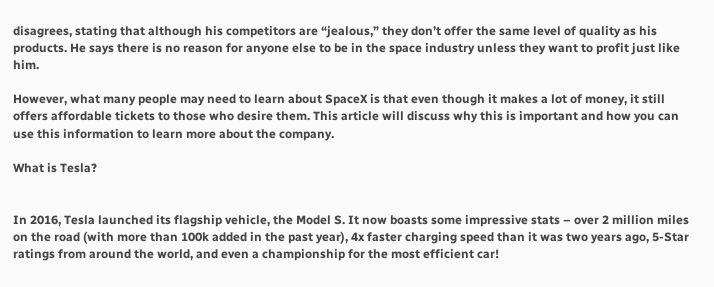disagrees, stating that although his competitors are “jealous,” they don’t offer the same level of quality as his products. He says there is no reason for anyone else to be in the space industry unless they want to profit just like him.

However, what many people may need to learn about SpaceX is that even though it makes a lot of money, it still offers affordable tickets to those who desire them. This article will discuss why this is important and how you can use this information to learn more about the company.

What is Tesla?


In 2016, Tesla launched its flagship vehicle, the Model S. It now boasts some impressive stats – over 2 million miles on the road (with more than 100k added in the past year), 4x faster charging speed than it was two years ago, 5-Star ratings from around the world, and even a championship for the most efficient car!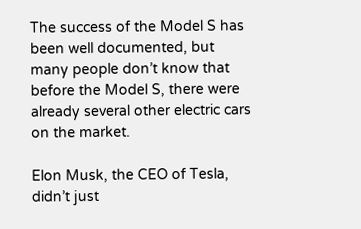The success of the Model S has been well documented, but many people don’t know that before the Model S, there were already several other electric cars on the market.

Elon Musk, the CEO of Tesla, didn’t just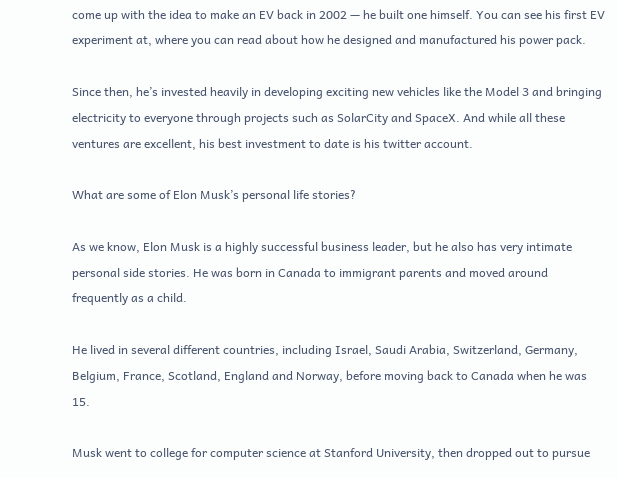come up with the idea to make an EV back in 2002 — he built one himself. You can see his first EV experiment at, where you can read about how he designed and manufactured his power pack.

Since then, he’s invested heavily in developing exciting new vehicles like the Model 3 and bringing electricity to everyone through projects such as SolarCity and SpaceX. And while all these ventures are excellent, his best investment to date is his twitter account.

What are some of Elon Musk’s personal life stories?

As we know, Elon Musk is a highly successful business leader, but he also has very intimate personal side stories. He was born in Canada to immigrant parents and moved around frequently as a child.

He lived in several different countries, including Israel, Saudi Arabia, Switzerland, Germany, Belgium, France, Scotland, England and Norway, before moving back to Canada when he was 15.

Musk went to college for computer science at Stanford University, then dropped out to pursue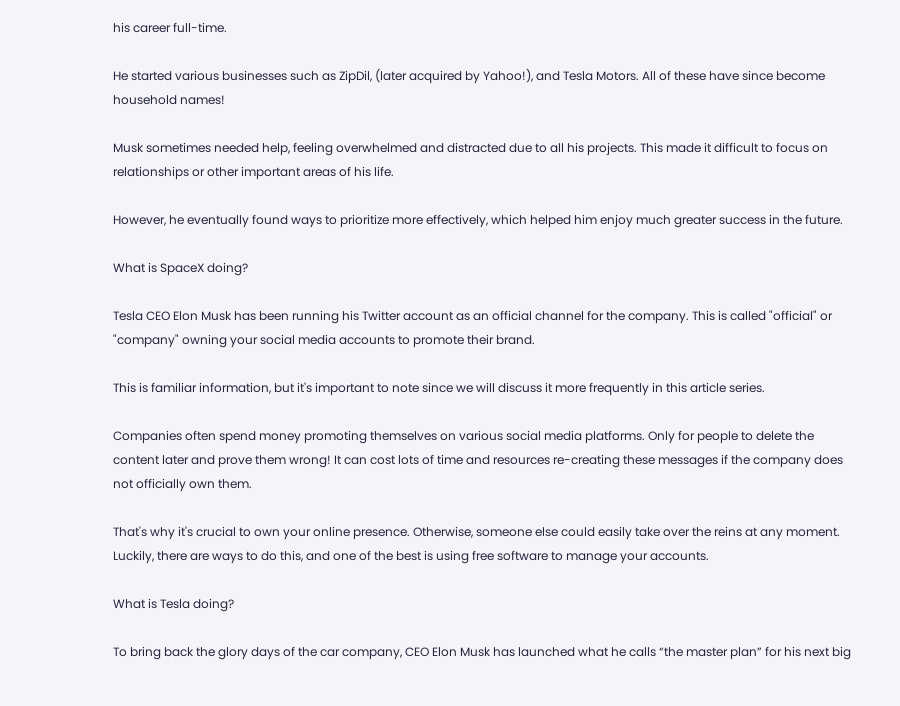his career full-time.

He started various businesses such as ZipDil, (later acquired by Yahoo!), and Tesla Motors. All of these have since become household names!

Musk sometimes needed help, feeling overwhelmed and distracted due to all his projects. This made it difficult to focus on relationships or other important areas of his life.

However, he eventually found ways to prioritize more effectively, which helped him enjoy much greater success in the future.

What is SpaceX doing?

Tesla CEO Elon Musk has been running his Twitter account as an official channel for the company. This is called "official" or "company" owning your social media accounts to promote their brand.

This is familiar information, but it's important to note since we will discuss it more frequently in this article series.

Companies often spend money promoting themselves on various social media platforms. Only for people to delete the content later and prove them wrong! It can cost lots of time and resources re-creating these messages if the company does not officially own them.

That's why it's crucial to own your online presence. Otherwise, someone else could easily take over the reins at any moment. Luckily, there are ways to do this, and one of the best is using free software to manage your accounts.

What is Tesla doing?

To bring back the glory days of the car company, CEO Elon Musk has launched what he calls “the master plan” for his next big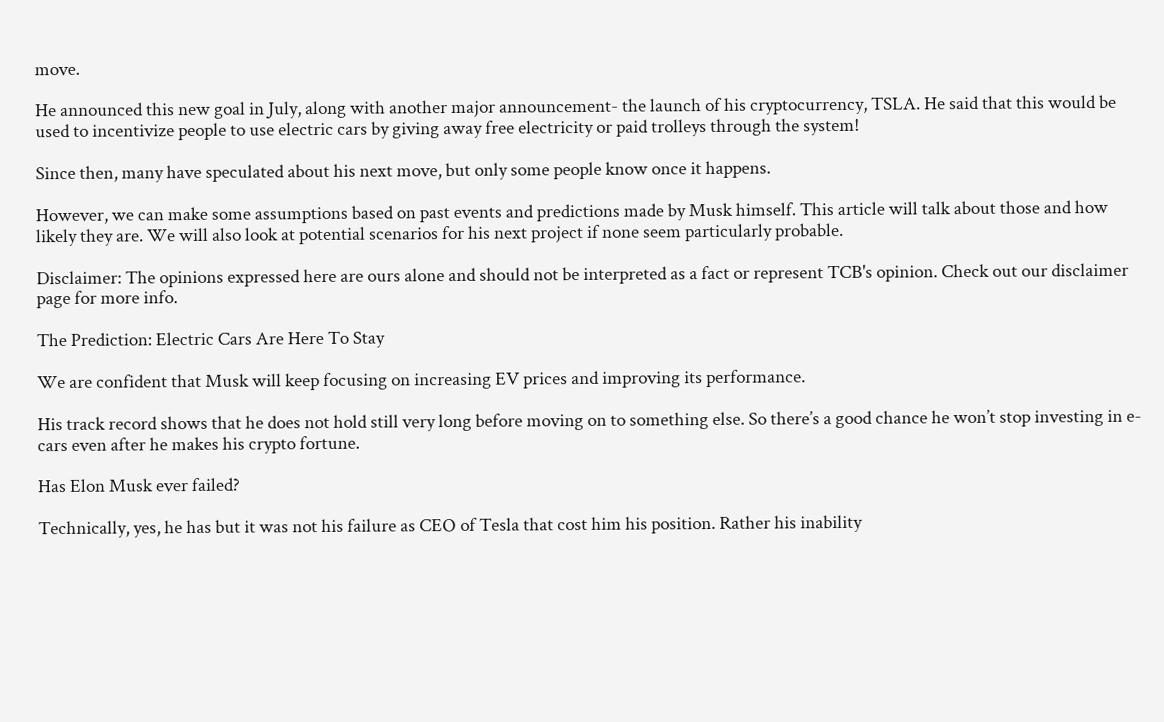move.

He announced this new goal in July, along with another major announcement- the launch of his cryptocurrency, TSLA. He said that this would be used to incentivize people to use electric cars by giving away free electricity or paid trolleys through the system!

Since then, many have speculated about his next move, but only some people know once it happens.

However, we can make some assumptions based on past events and predictions made by Musk himself. This article will talk about those and how likely they are. We will also look at potential scenarios for his next project if none seem particularly probable.

Disclaimer: The opinions expressed here are ours alone and should not be interpreted as a fact or represent TCB's opinion. Check out our disclaimer page for more info.

The Prediction: Electric Cars Are Here To Stay

We are confident that Musk will keep focusing on increasing EV prices and improving its performance.

His track record shows that he does not hold still very long before moving on to something else. So there’s a good chance he won’t stop investing in e-cars even after he makes his crypto fortune.

Has Elon Musk ever failed?

Technically, yes, he has but it was not his failure as CEO of Tesla that cost him his position. Rather his inability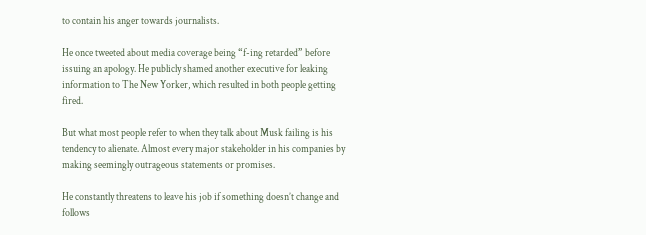to contain his anger towards journalists.

He once tweeted about media coverage being “f-ing retarded” before issuing an apology. He publicly shamed another executive for leaking information to The New Yorker, which resulted in both people getting fired.

But what most people refer to when they talk about Musk failing is his tendency to alienate. Almost every major stakeholder in his companies by making seemingly outrageous statements or promises.

He constantly threatens to leave his job if something doesn’t change and follows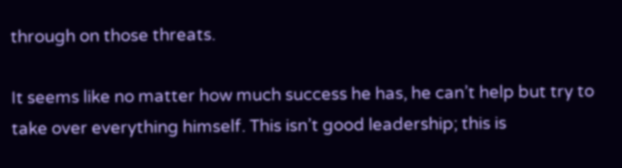through on those threats.

It seems like no matter how much success he has, he can’t help but try to take over everything himself. This isn’t good leadership; this is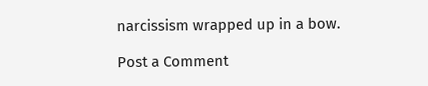narcissism wrapped up in a bow.

Post a Comment